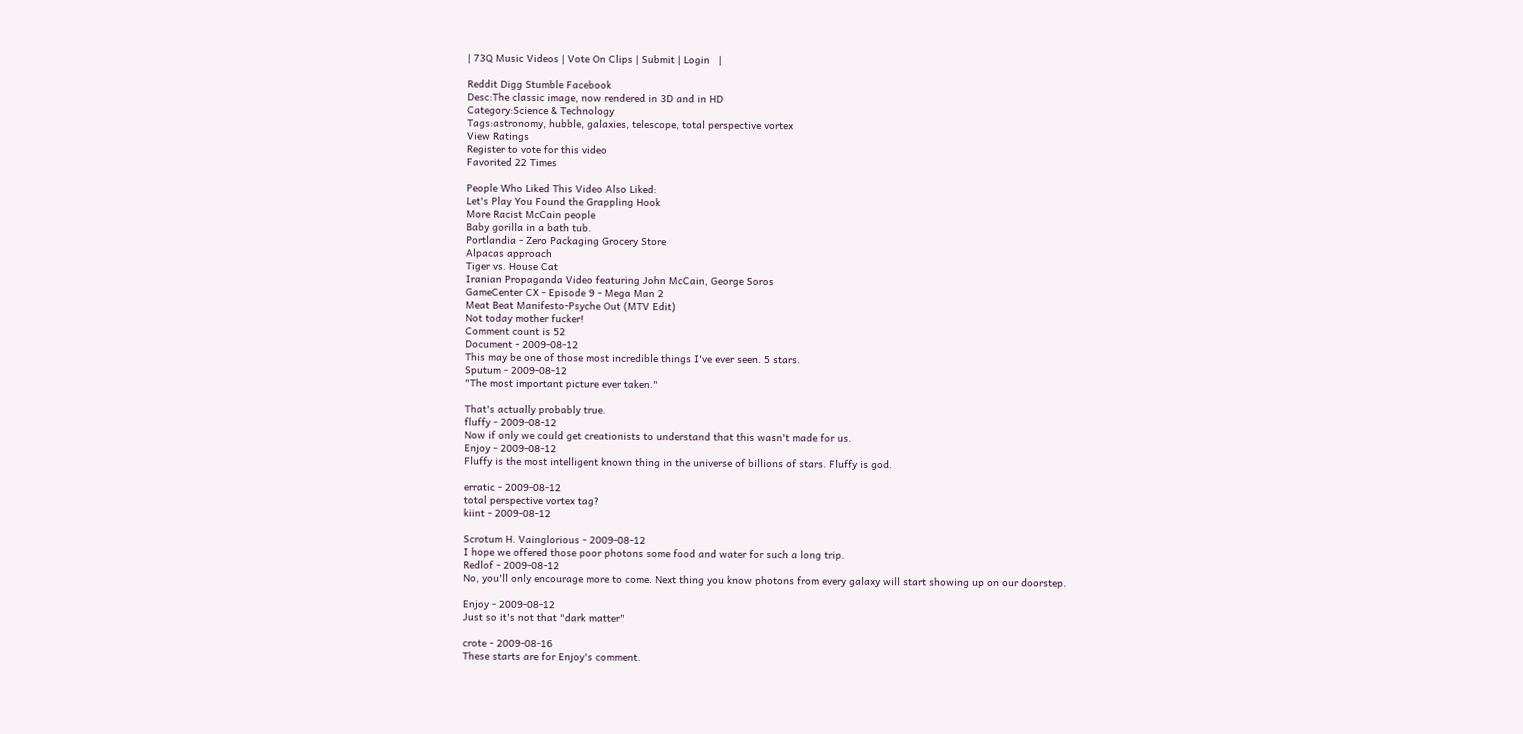| 73Q Music Videos | Vote On Clips | Submit | Login   |

Reddit Digg Stumble Facebook
Desc:The classic image, now rendered in 3D and in HD
Category:Science & Technology
Tags:astronomy, hubble, galaxies, telescope, total perspective vortex
View Ratings
Register to vote for this video
Favorited 22 Times

People Who Liked This Video Also Liked:
Let's Play You Found the Grappling Hook
More Racist McCain people
Baby gorilla in a bath tub.
Portlandia - Zero Packaging Grocery Store
Alpacas approach
Tiger vs. House Cat
Iranian Propaganda Video featuring John McCain, George Soros
GameCenter CX - Episode 9 - Mega Man 2
Meat Beat Manifesto-Psyche Out (MTV Edit)
Not today mother fucker!
Comment count is 52
Document - 2009-08-12
This may be one of those most incredible things I've ever seen. 5 stars.
Sputum - 2009-08-12
"The most important picture ever taken."

That's actually probably true.
fluffy - 2009-08-12
Now if only we could get creationists to understand that this wasn't made for us.
Enjoy - 2009-08-12
Fluffy is the most intelligent known thing in the universe of billions of stars. Fluffy is god.

erratic - 2009-08-12
total perspective vortex tag?
kiint - 2009-08-12

Scrotum H. Vainglorious - 2009-08-12
I hope we offered those poor photons some food and water for such a long trip.
Redlof - 2009-08-12
No, you'll only encourage more to come. Next thing you know photons from every galaxy will start showing up on our doorstep.

Enjoy - 2009-08-12
Just so it's not that "dark matter"

crote - 2009-08-16
These starts are for Enjoy's comment.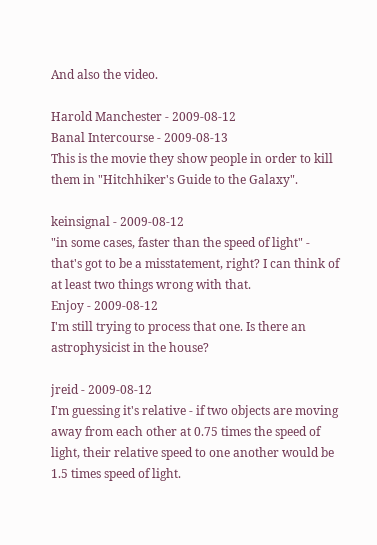And also the video.

Harold Manchester - 2009-08-12
Banal Intercourse - 2009-08-13
This is the movie they show people in order to kill them in "Hitchhiker's Guide to the Galaxy".

keinsignal - 2009-08-12
"in some cases, faster than the speed of light" - that's got to be a misstatement, right? I can think of at least two things wrong with that.
Enjoy - 2009-08-12
I'm still trying to process that one. Is there an astrophysicist in the house?

jreid - 2009-08-12
I'm guessing it's relative - if two objects are moving away from each other at 0.75 times the speed of light, their relative speed to one another would be 1.5 times speed of light.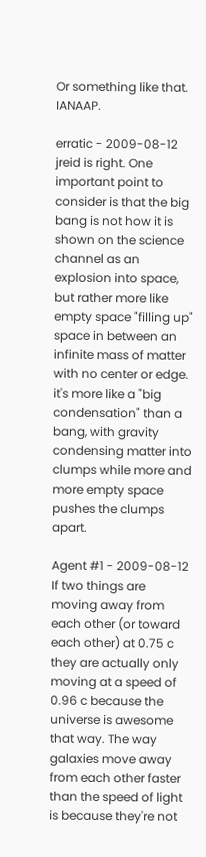Or something like that. IANAAP.

erratic - 2009-08-12
jreid is right. One important point to consider is that the big bang is not how it is shown on the science channel as an explosion into space, but rather more like empty space "filling up" space in between an infinite mass of matter with no center or edge. it's more like a "big condensation" than a bang, with gravity condensing matter into clumps while more and more empty space pushes the clumps apart.

Agent #1 - 2009-08-12
If two things are moving away from each other (or toward each other) at 0.75 c they are actually only moving at a speed of 0.96 c because the universe is awesome that way. The way galaxies move away from each other faster than the speed of light is because they're not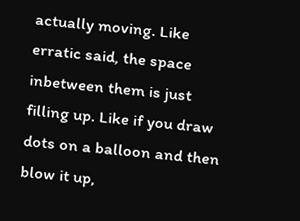actually moving. Like erratic said, the space inbetween them is just filling up. Like if you draw dots on a balloon and then blow it up,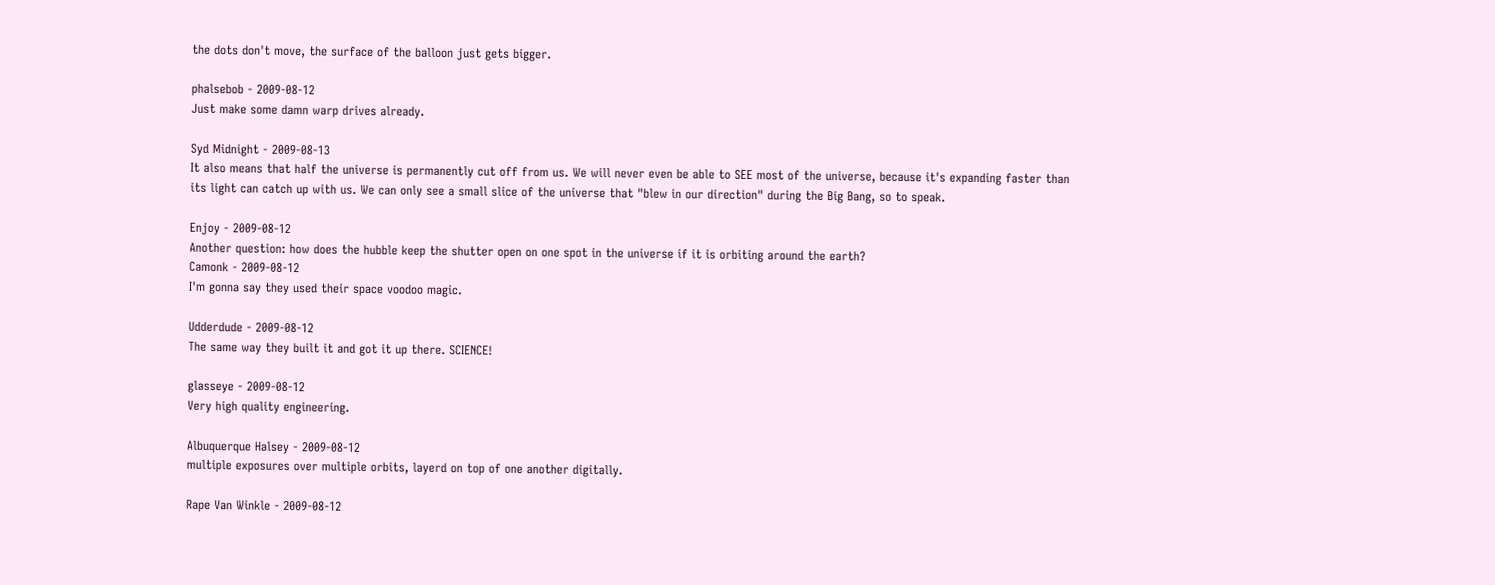the dots don't move, the surface of the balloon just gets bigger.

phalsebob - 2009-08-12
Just make some damn warp drives already.

Syd Midnight - 2009-08-13
It also means that half the universe is permanently cut off from us. We will never even be able to SEE most of the universe, because it's expanding faster than its light can catch up with us. We can only see a small slice of the universe that "blew in our direction" during the Big Bang, so to speak.

Enjoy - 2009-08-12
Another question: how does the hubble keep the shutter open on one spot in the universe if it is orbiting around the earth?
Camonk - 2009-08-12
I'm gonna say they used their space voodoo magic.

Udderdude - 2009-08-12
The same way they built it and got it up there. SCIENCE!

glasseye - 2009-08-12
Very high quality engineering.

Albuquerque Halsey - 2009-08-12
multiple exposures over multiple orbits, layerd on top of one another digitally.

Rape Van Winkle - 2009-08-12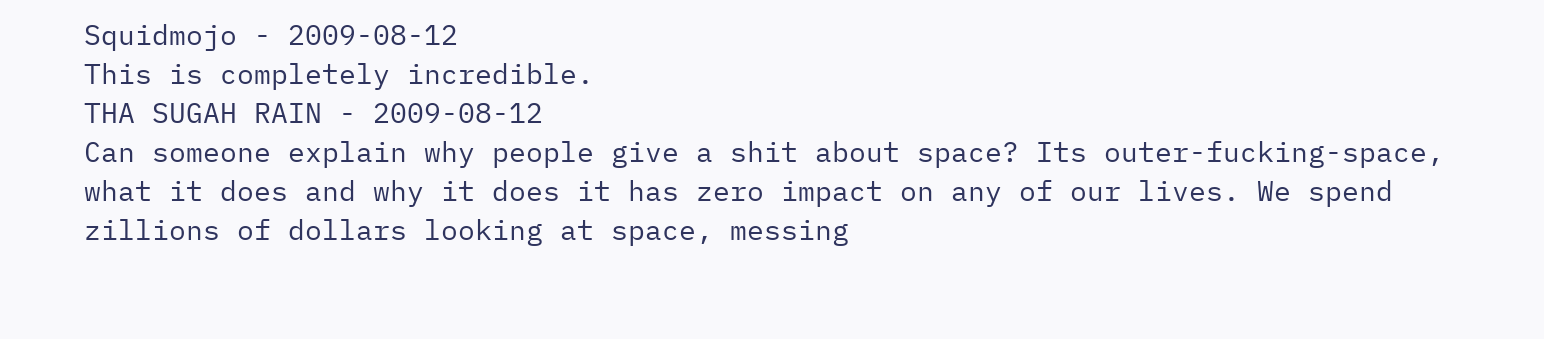Squidmojo - 2009-08-12
This is completely incredible.
THA SUGAH RAIN - 2009-08-12
Can someone explain why people give a shit about space? Its outer-fucking-space, what it does and why it does it has zero impact on any of our lives. We spend zillions of dollars looking at space, messing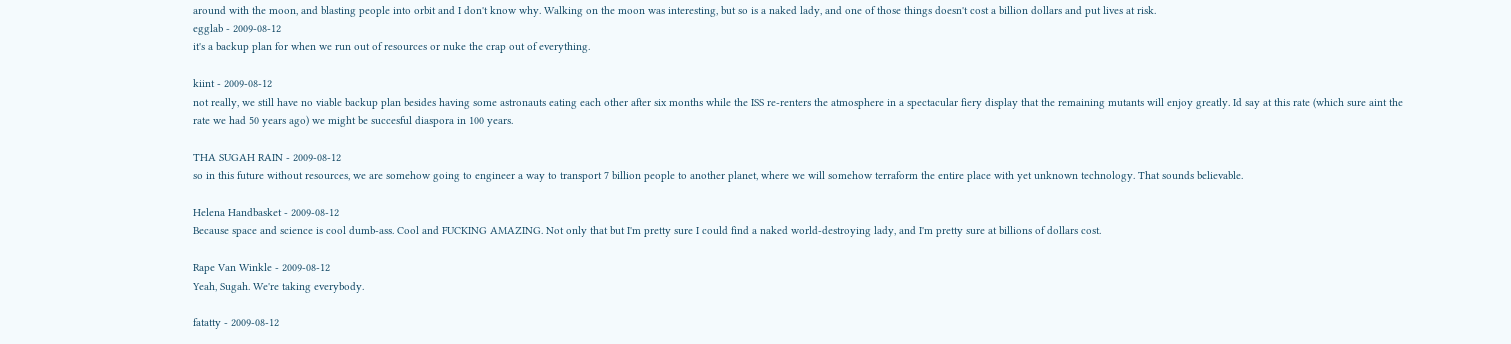around with the moon, and blasting people into orbit and I don't know why. Walking on the moon was interesting, but so is a naked lady, and one of those things doesn't cost a billion dollars and put lives at risk.
egglab - 2009-08-12
it's a backup plan for when we run out of resources or nuke the crap out of everything.

kiint - 2009-08-12
not really, we still have no viable backup plan besides having some astronauts eating each other after six months while the ISS re-renters the atmosphere in a spectacular fiery display that the remaining mutants will enjoy greatly. Id say at this rate (which sure aint the rate we had 50 years ago) we might be succesful diaspora in 100 years.

THA SUGAH RAIN - 2009-08-12
so in this future without resources, we are somehow going to engineer a way to transport 7 billion people to another planet, where we will somehow terraform the entire place with yet unknown technology. That sounds believable.

Helena Handbasket - 2009-08-12
Because space and science is cool dumb-ass. Cool and FUCKING AMAZING. Not only that but I'm pretty sure I could find a naked world-destroying lady, and I'm pretty sure at billions of dollars cost.

Rape Van Winkle - 2009-08-12
Yeah, Sugah. We're taking everybody.

fatatty - 2009-08-12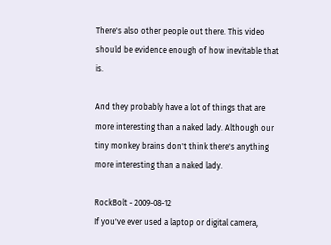There's also other people out there. This video should be evidence enough of how inevitable that is.

And they probably have a lot of things that are more interesting than a naked lady. Although our tiny monkey brains don't think there's anything more interesting than a naked lady.

RockBolt - 2009-08-12
If you've ever used a laptop or digital camera,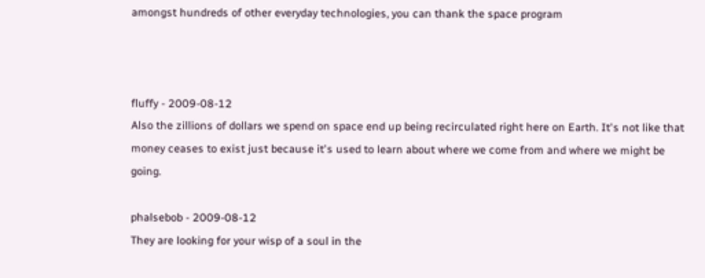amongst hundreds of other everyday technologies, you can thank the space program



fluffy - 2009-08-12
Also the zillions of dollars we spend on space end up being recirculated right here on Earth. It's not like that money ceases to exist just because it's used to learn about where we come from and where we might be going.

phalsebob - 2009-08-12
They are looking for your wisp of a soul in the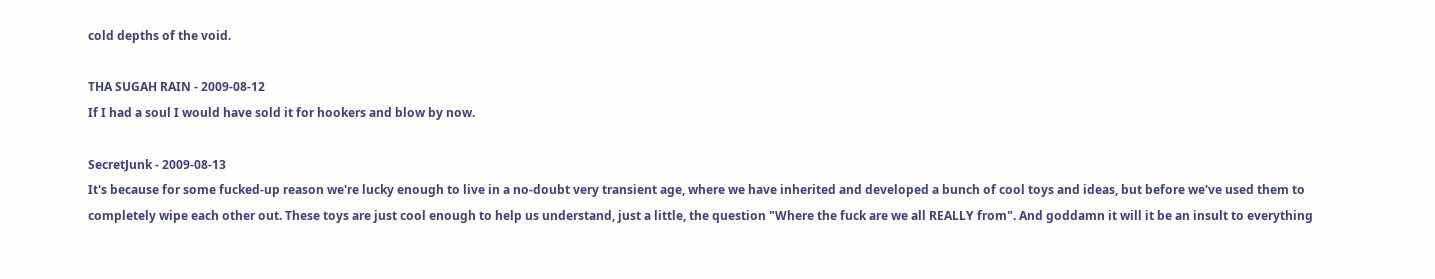cold depths of the void.

THA SUGAH RAIN - 2009-08-12
If I had a soul I would have sold it for hookers and blow by now.

SecretJunk - 2009-08-13
It's because for some fucked-up reason we're lucky enough to live in a no-doubt very transient age, where we have inherited and developed a bunch of cool toys and ideas, but before we've used them to completely wipe each other out. These toys are just cool enough to help us understand, just a little, the question "Where the fuck are we all REALLY from". And goddamn it will it be an insult to everything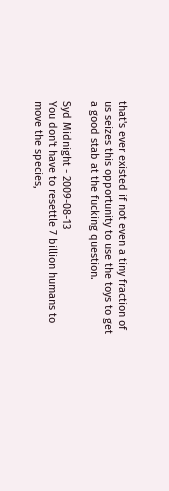that's ever existed if not even a tiny fraction of us seizes this opportunity to use the toys to get a good stab at the fucking question.

Syd Midnight - 2009-08-13
You don't have to resettle 7 billion humans to move the species,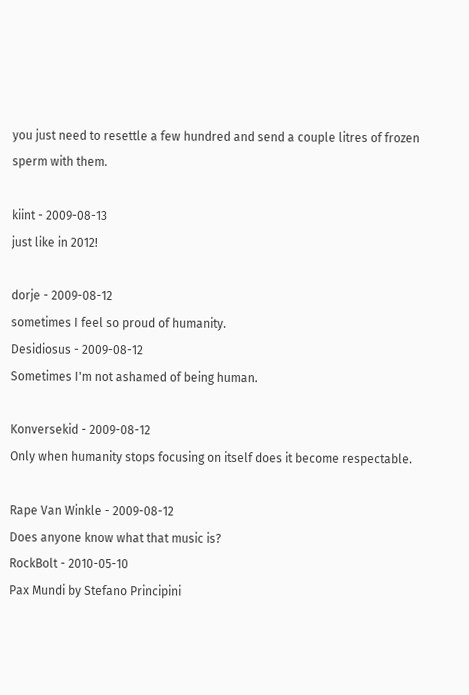you just need to resettle a few hundred and send a couple litres of frozen sperm with them.

kiint - 2009-08-13
just like in 2012!

dorje - 2009-08-12
sometimes I feel so proud of humanity.
Desidiosus - 2009-08-12
Sometimes I'm not ashamed of being human.

Konversekid - 2009-08-12
Only when humanity stops focusing on itself does it become respectable.

Rape Van Winkle - 2009-08-12
Does anyone know what that music is?
RockBolt - 2010-05-10
Pax Mundi by Stefano Principini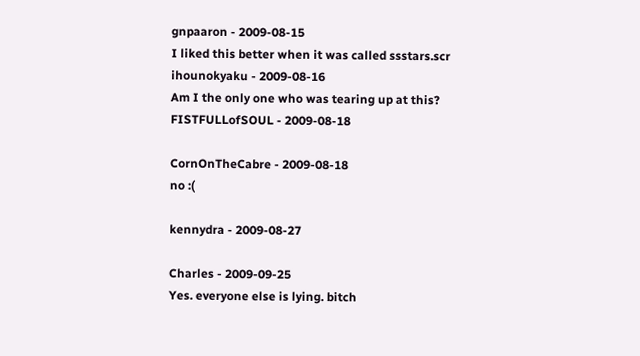gnpaaron - 2009-08-15
I liked this better when it was called ssstars.scr
ihounokyaku - 2009-08-16
Am I the only one who was tearing up at this?
FISTFULLofSOUL - 2009-08-18

CornOnTheCabre - 2009-08-18
no :(

kennydra - 2009-08-27

Charles - 2009-09-25
Yes. everyone else is lying. bitch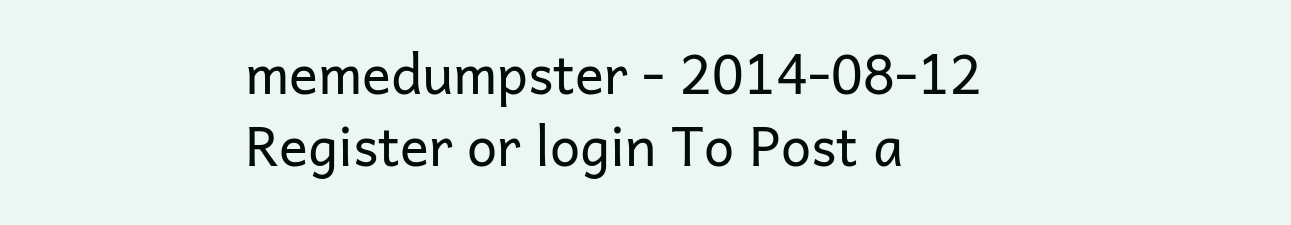memedumpster - 2014-08-12
Register or login To Post a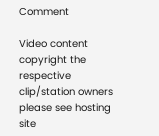Comment

Video content copyright the respective clip/station owners please see hosting site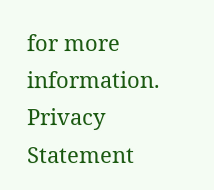for more information.
Privacy Statement